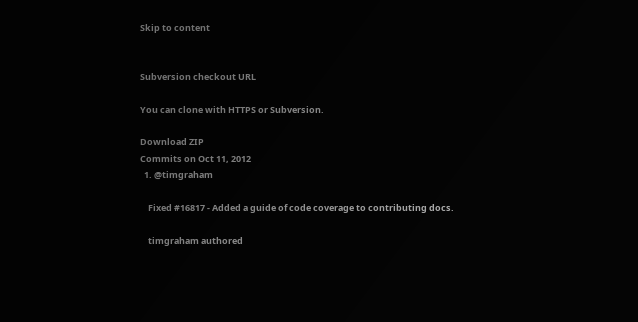Skip to content


Subversion checkout URL

You can clone with HTTPS or Subversion.

Download ZIP
Commits on Oct 11, 2012
  1. @timgraham

    Fixed #16817 - Added a guide of code coverage to contributing docs.

    timgraham authored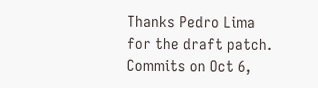Thanks Pedro Lima for the draft patch.
Commits on Oct 6,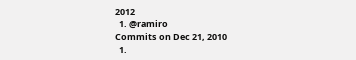2012
  1. @ramiro
Commits on Dec 21, 2010
  1.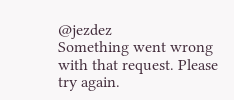@jezdez
Something went wrong with that request. Please try again.